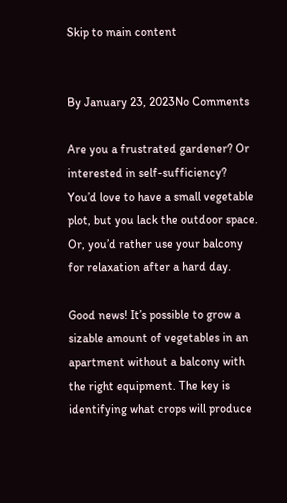Skip to main content


By January 23, 2023No Comments

Are you a frustrated gardener? Or interested in self-sufficiency? You’d love to have a small vegetable plot, but you lack the outdoor space. Or, you’d rather use your balcony for relaxation after a hard day.

Good news! It’s possible to grow a sizable amount of vegetables in an apartment without a balcony with the right equipment. The key is identifying what crops will produce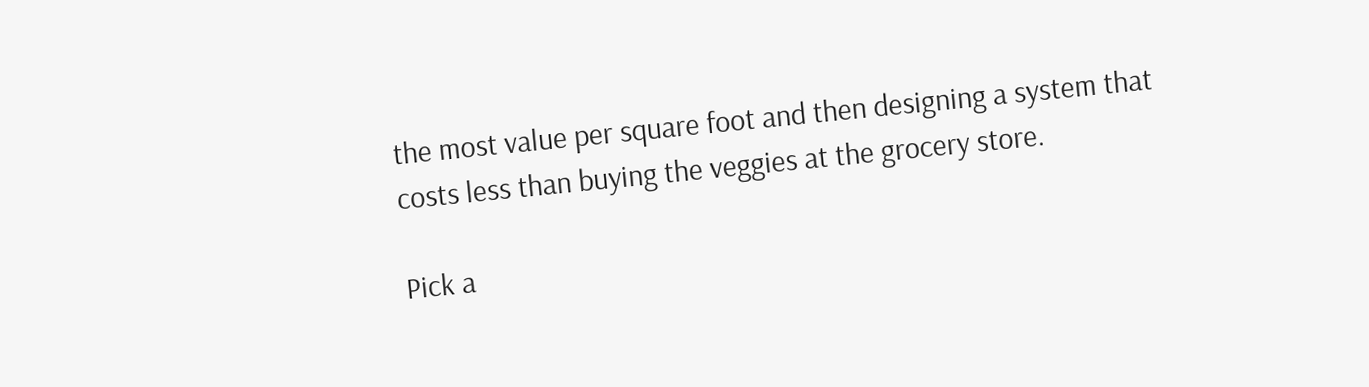the most value per square foot and then designing a system that costs less than buying the veggies at the grocery store.

Pick a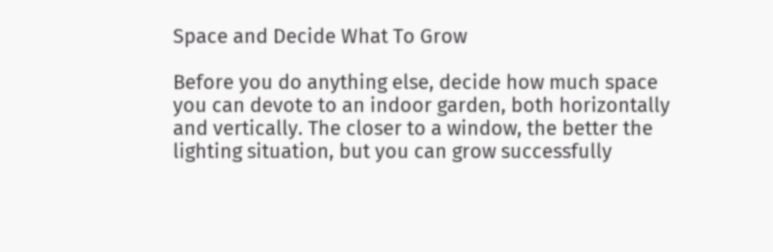Space and Decide What To Grow

Before you do anything else, decide how much space you can devote to an indoor garden, both horizontally and vertically. The closer to a window, the better the lighting situation, but you can grow successfully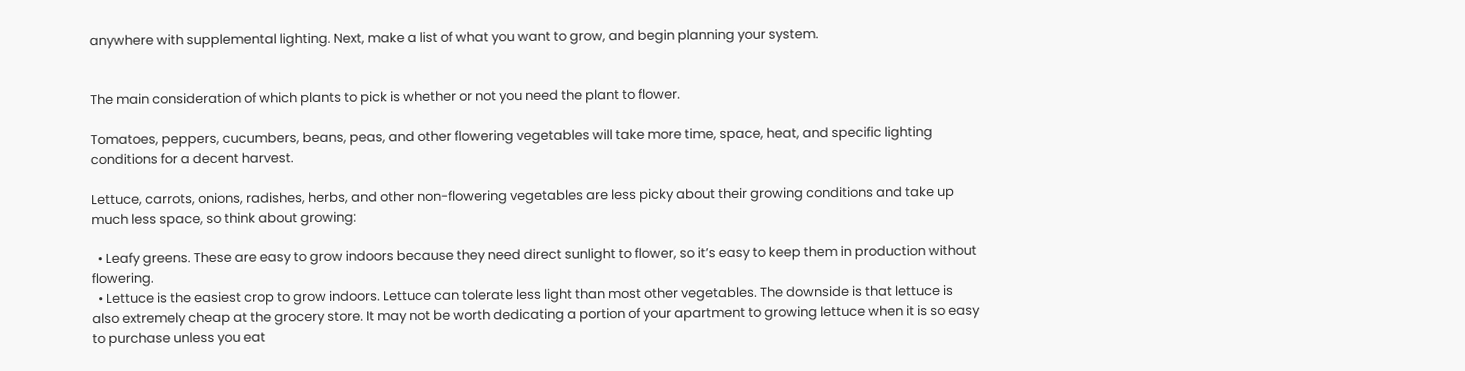anywhere with supplemental lighting. Next, make a list of what you want to grow, and begin planning your system.


The main consideration of which plants to pick is whether or not you need the plant to flower.

Tomatoes, peppers, cucumbers, beans, peas, and other flowering vegetables will take more time, space, heat, and specific lighting conditions for a decent harvest.

Lettuce, carrots, onions, radishes, herbs, and other non-flowering vegetables are less picky about their growing conditions and take up much less space, so think about growing:

  • Leafy greens. These are easy to grow indoors because they need direct sunlight to flower, so it’s easy to keep them in production without flowering.
  • Lettuce is the easiest crop to grow indoors. Lettuce can tolerate less light than most other vegetables. The downside is that lettuce is also extremely cheap at the grocery store. It may not be worth dedicating a portion of your apartment to growing lettuce when it is so easy to purchase unless you eat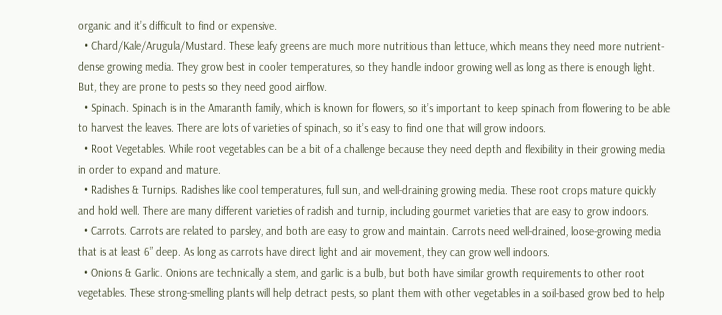organic and it’s difficult to find or expensive.
  • Chard/Kale/Arugula/Mustard. These leafy greens are much more nutritious than lettuce, which means they need more nutrient-dense growing media. They grow best in cooler temperatures, so they handle indoor growing well as long as there is enough light. But, they are prone to pests so they need good airflow.
  • Spinach. Spinach is in the Amaranth family, which is known for flowers, so it’s important to keep spinach from flowering to be able to harvest the leaves. There are lots of varieties of spinach, so it’s easy to find one that will grow indoors.
  • Root Vegetables. While root vegetables can be a bit of a challenge because they need depth and flexibility in their growing media in order to expand and mature.
  • Radishes & Turnips. Radishes like cool temperatures, full sun, and well-draining growing media. These root crops mature quickly and hold well. There are many different varieties of radish and turnip, including gourmet varieties that are easy to grow indoors.
  • Carrots. Carrots are related to parsley, and both are easy to grow and maintain. Carrots need well-drained, loose-growing media that is at least 6” deep. As long as carrots have direct light and air movement, they can grow well indoors.
  • Onions & Garlic. Onions are technically a stem, and garlic is a bulb, but both have similar growth requirements to other root vegetables. These strong-smelling plants will help detract pests, so plant them with other vegetables in a soil-based grow bed to help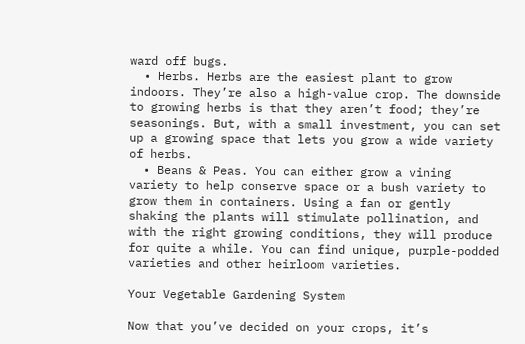ward off bugs.
  • Herbs. Herbs are the easiest plant to grow indoors. They’re also a high-value crop. The downside to growing herbs is that they aren’t food; they’re seasonings. But, with a small investment, you can set up a growing space that lets you grow a wide variety of herbs.
  • Beans & Peas. You can either grow a vining variety to help conserve space or a bush variety to grow them in containers. Using a fan or gently shaking the plants will stimulate pollination, and with the right growing conditions, they will produce for quite a while. You can find unique, purple-podded varieties and other heirloom varieties.

Your Vegetable Gardening System

Now that you’ve decided on your crops, it’s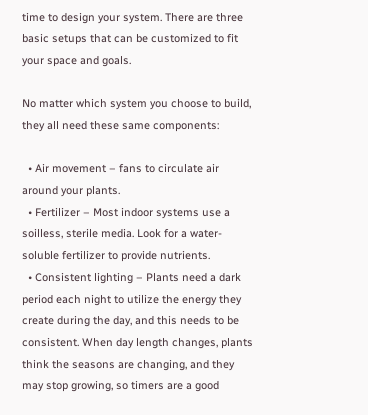time to design your system. There are three basic setups that can be customized to fit your space and goals.

No matter which system you choose to build, they all need these same components:

  • Air movement – fans to circulate air around your plants.
  • Fertilizer – Most indoor systems use a soilless, sterile media. Look for a water-soluble fertilizer to provide nutrients.
  • Consistent lighting – Plants need a dark period each night to utilize the energy they create during the day, and this needs to be consistent. When day length changes, plants think the seasons are changing, and they may stop growing, so timers are a good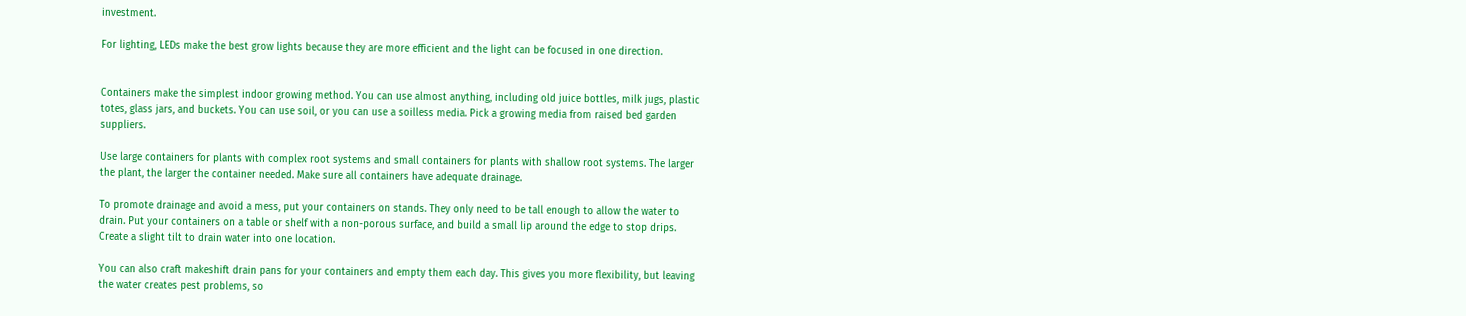investment.

For lighting, LEDs make the best grow lights because they are more efficient and the light can be focused in one direction.


Containers make the simplest indoor growing method. You can use almost anything, including old juice bottles, milk jugs, plastic totes, glass jars, and buckets. You can use soil, or you can use a soilless media. Pick a growing media from raised bed garden suppliers.

Use large containers for plants with complex root systems and small containers for plants with shallow root systems. The larger the plant, the larger the container needed. Make sure all containers have adequate drainage.

To promote drainage and avoid a mess, put your containers on stands. They only need to be tall enough to allow the water to drain. Put your containers on a table or shelf with a non-porous surface, and build a small lip around the edge to stop drips. Create a slight tilt to drain water into one location.

You can also craft makeshift drain pans for your containers and empty them each day. This gives you more flexibility, but leaving the water creates pest problems, so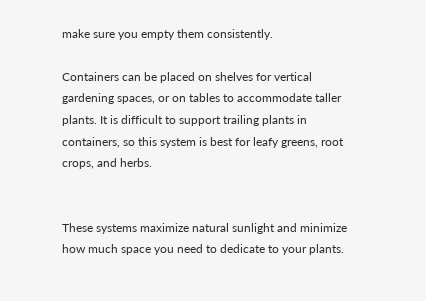make sure you empty them consistently.

Containers can be placed on shelves for vertical gardening spaces, or on tables to accommodate taller plants. It is difficult to support trailing plants in containers, so this system is best for leafy greens, root crops, and herbs.


These systems maximize natural sunlight and minimize how much space you need to dedicate to your plants.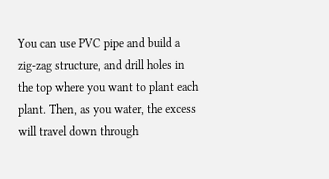You can use PVC pipe and build a zig-zag structure, and drill holes in the top where you want to plant each plant. Then, as you water, the excess will travel down through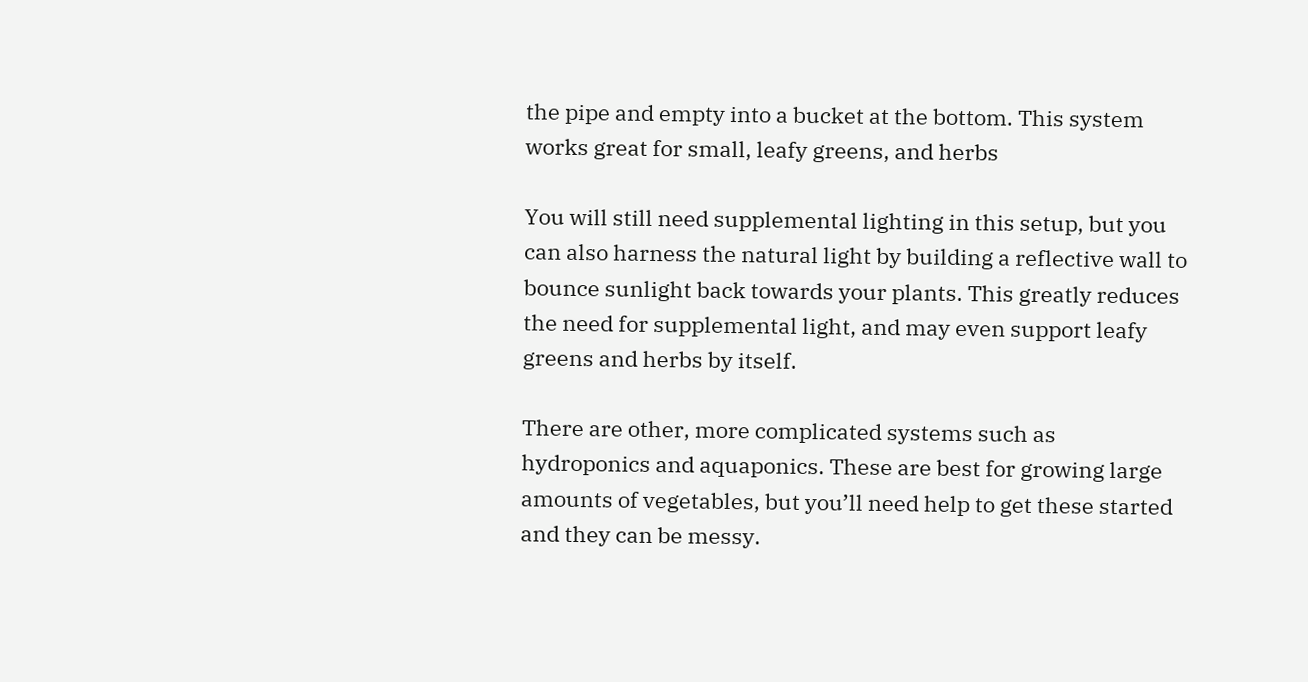the pipe and empty into a bucket at the bottom. This system works great for small, leafy greens, and herbs

You will still need supplemental lighting in this setup, but you can also harness the natural light by building a reflective wall to bounce sunlight back towards your plants. This greatly reduces the need for supplemental light, and may even support leafy greens and herbs by itself.

There are other, more complicated systems such as hydroponics and aquaponics. These are best for growing large amounts of vegetables, but you’ll need help to get these started and they can be messy.